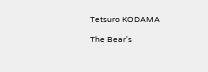Tetsuro KODAMA

The Bear's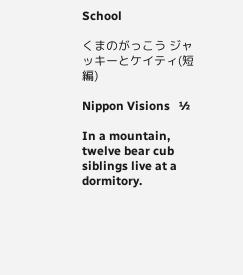School

くまのがっこう ジャッキーとケイティ(短編)

Nippon Visions   ½

In a mountain, twelve bear cub siblings live at a dormitory.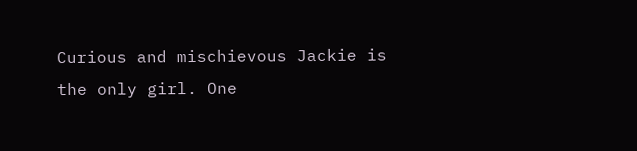Curious and mischievous Jackie is the only girl. One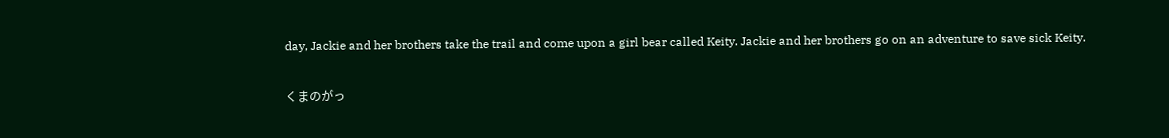day, Jackie and her brothers take the trail and come upon a girl bear called Keity. Jackie and her brothers go on an adventure to save sick Keity.

くまのがっ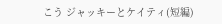こう ジャッキーとケイティ(短編)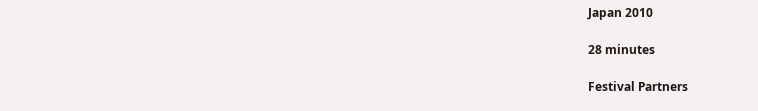Japan 2010

28 minutes

Festival Partners